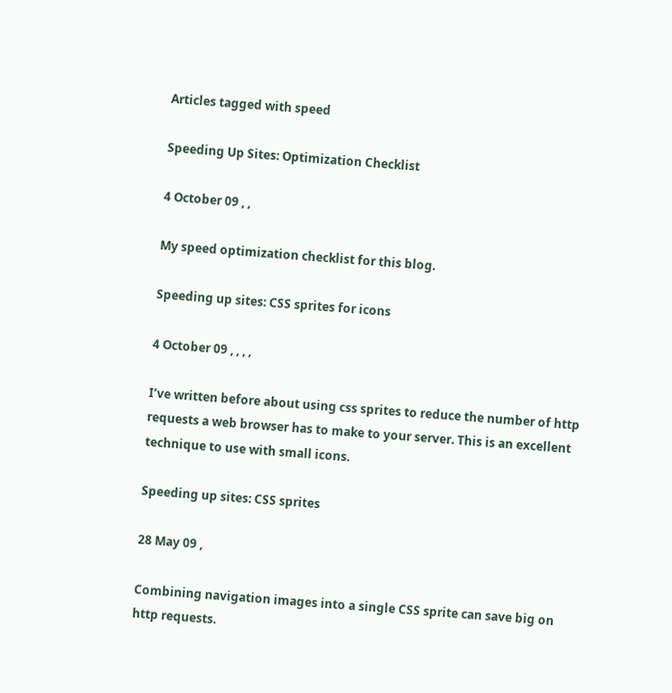Articles tagged with speed

Speeding Up Sites: Optimization Checklist

4 October 09 , ,

My speed optimization checklist for this blog.

Speeding up sites: CSS sprites for icons

4 October 09 , , , ,

I’ve written before about using css sprites to reduce the number of http requests a web browser has to make to your server. This is an excellent technique to use with small icons.

Speeding up sites: CSS sprites

28 May 09 ,

Combining navigation images into a single CSS sprite can save big on http requests.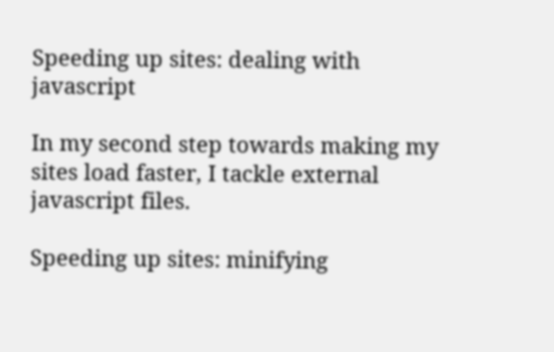Speeding up sites: dealing with javascript

In my second step towards making my sites load faster, I tackle external javascript files.

Speeding up sites: minifying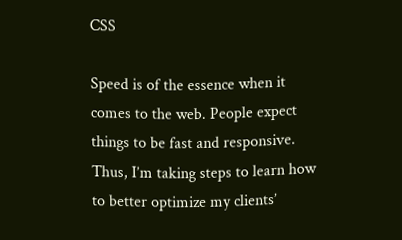CSS

Speed is of the essence when it comes to the web. People expect things to be fast and responsive. Thus, I’m taking steps to learn how to better optimize my clients’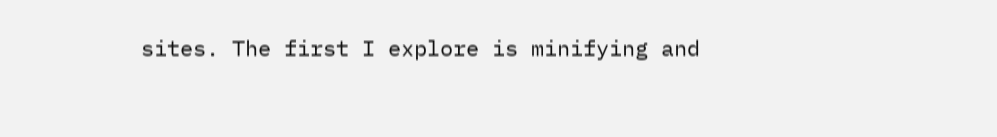sites. The first I explore is minifying and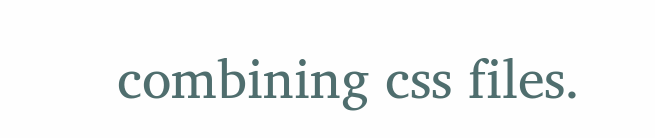combining css files.